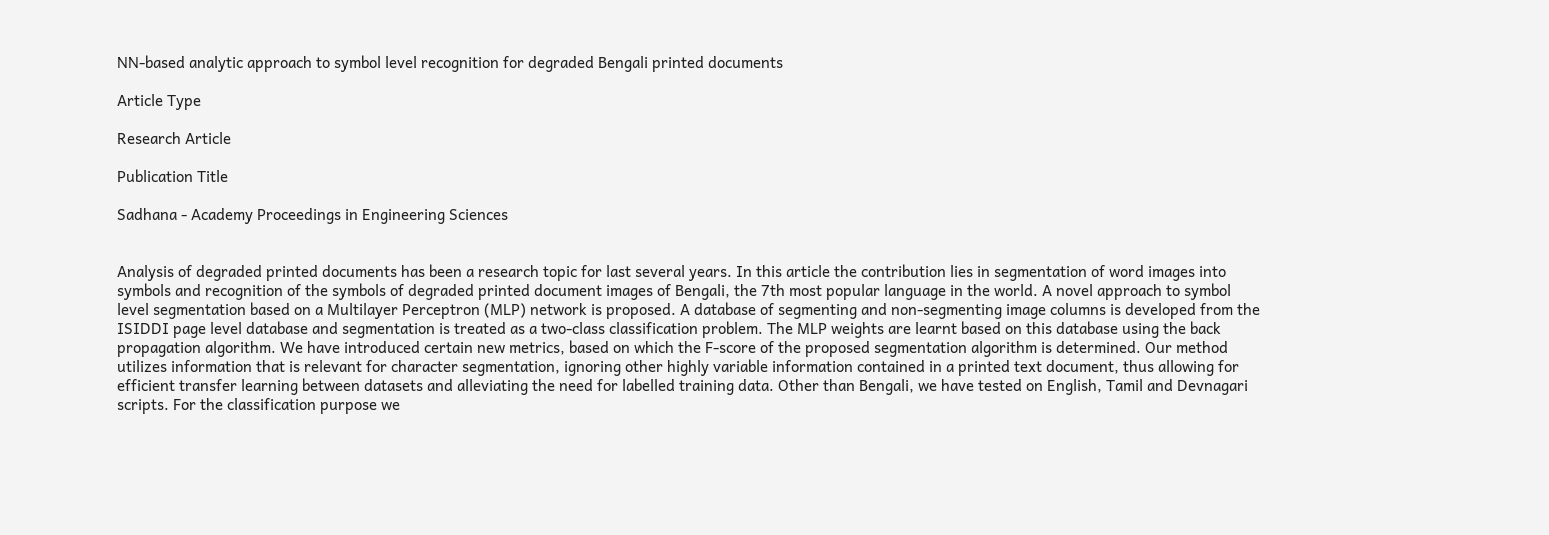NN-based analytic approach to symbol level recognition for degraded Bengali printed documents

Article Type

Research Article

Publication Title

Sadhana - Academy Proceedings in Engineering Sciences


Analysis of degraded printed documents has been a research topic for last several years. In this article the contribution lies in segmentation of word images into symbols and recognition of the symbols of degraded printed document images of Bengali, the 7th most popular language in the world. A novel approach to symbol level segmentation based on a Multilayer Perceptron (MLP) network is proposed. A database of segmenting and non-segmenting image columns is developed from the ISIDDI page level database and segmentation is treated as a two-class classification problem. The MLP weights are learnt based on this database using the back propagation algorithm. We have introduced certain new metrics, based on which the F-score of the proposed segmentation algorithm is determined. Our method utilizes information that is relevant for character segmentation, ignoring other highly variable information contained in a printed text document, thus allowing for efficient transfer learning between datasets and alleviating the need for labelled training data. Other than Bengali, we have tested on English, Tamil and Devnagari scripts. For the classification purpose we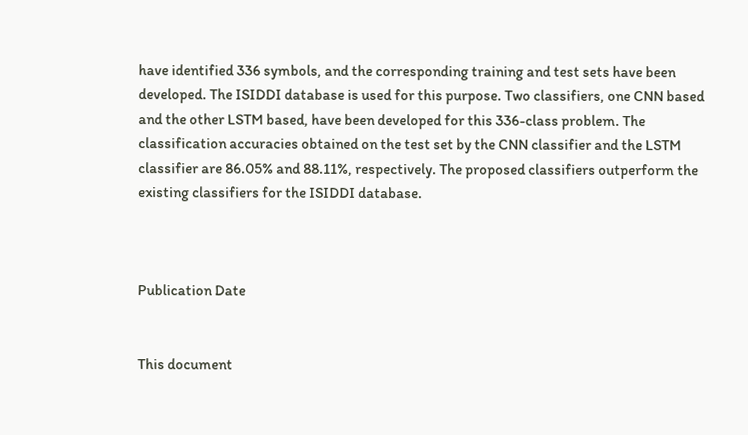have identified 336 symbols, and the corresponding training and test sets have been developed. The ISIDDI database is used for this purpose. Two classifiers, one CNN based and the other LSTM based, have been developed for this 336-class problem. The classification accuracies obtained on the test set by the CNN classifier and the LSTM classifier are 86.05% and 88.11%, respectively. The proposed classifiers outperform the existing classifiers for the ISIDDI database.



Publication Date


This document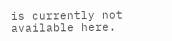is currently not available here.